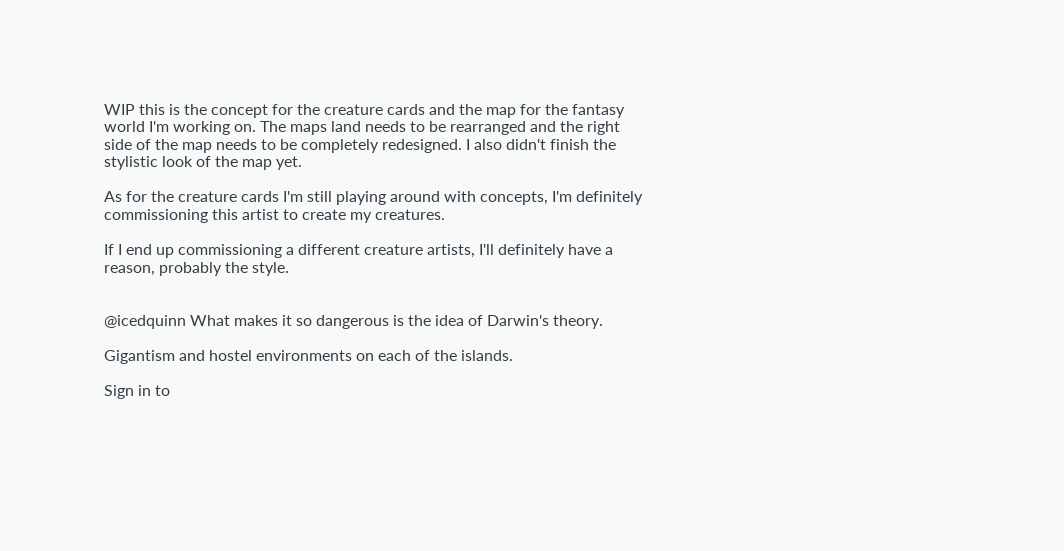WIP this is the concept for the creature cards and the map for the fantasy world I'm working on. The maps land needs to be rearranged and the right side of the map needs to be completely redesigned. I also didn't finish the stylistic look of the map yet.

As for the creature cards I'm still playing around with concepts, I'm definitely commissioning this artist to create my creatures.

If I end up commissioning a different creature artists, I'll definitely have a reason, probably the style.


@icedquinn What makes it so dangerous is the idea of Darwin's theory.

Gigantism and hostel environments on each of the islands.

Sign in to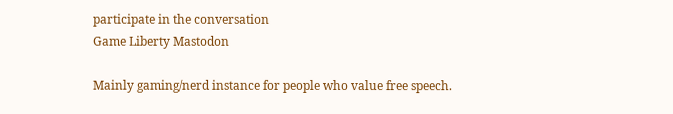participate in the conversation
Game Liberty Mastodon

Mainly gaming/nerd instance for people who value free speech.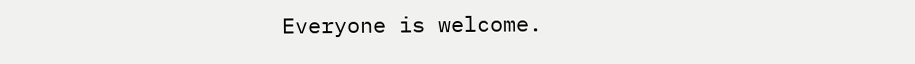Everyone is welcome.